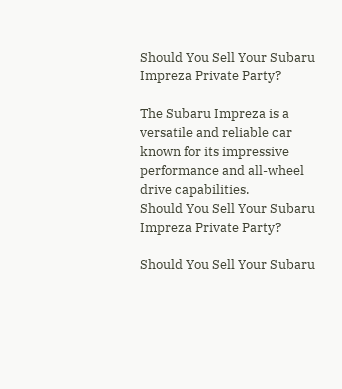Should You Sell Your Subaru Impreza Private Party?

The Subaru Impreza is a versatile and reliable car known for its impressive performance and all-wheel drive capabilities.
Should You Sell Your Subaru Impreza Private Party?

Should You Sell Your Subaru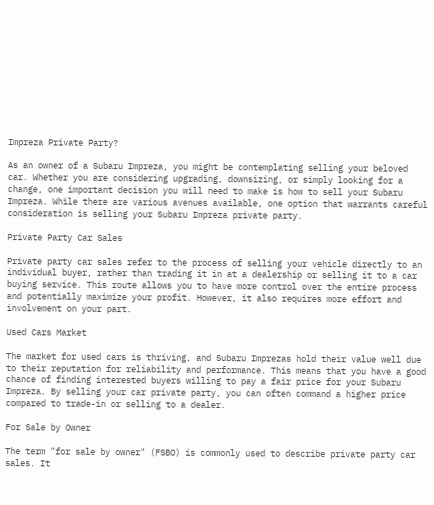Impreza Private Party?

As an owner of a Subaru Impreza, you might be contemplating selling your beloved car. Whether you are considering upgrading, downsizing, or simply looking for a change, one important decision you will need to make is how to sell your Subaru Impreza. While there are various avenues available, one option that warrants careful consideration is selling your Subaru Impreza private party.

Private Party Car Sales

Private party car sales refer to the process of selling your vehicle directly to an individual buyer, rather than trading it in at a dealership or selling it to a car buying service. This route allows you to have more control over the entire process and potentially maximize your profit. However, it also requires more effort and involvement on your part.

Used Cars Market

The market for used cars is thriving, and Subaru Imprezas hold their value well due to their reputation for reliability and performance. This means that you have a good chance of finding interested buyers willing to pay a fair price for your Subaru Impreza. By selling your car private party, you can often command a higher price compared to trade-in or selling to a dealer.

For Sale by Owner

The term "for sale by owner" (FSBO) is commonly used to describe private party car sales. It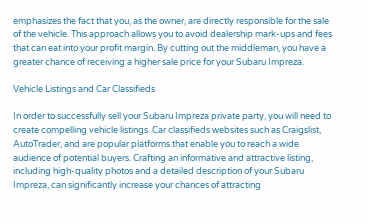emphasizes the fact that you, as the owner, are directly responsible for the sale of the vehicle. This approach allows you to avoid dealership mark-ups and fees that can eat into your profit margin. By cutting out the middleman, you have a greater chance of receiving a higher sale price for your Subaru Impreza.

Vehicle Listings and Car Classifieds

In order to successfully sell your Subaru Impreza private party, you will need to create compelling vehicle listings. Car classifieds websites such as Craigslist, AutoTrader, and are popular platforms that enable you to reach a wide audience of potential buyers. Crafting an informative and attractive listing, including high-quality photos and a detailed description of your Subaru Impreza, can significantly increase your chances of attracting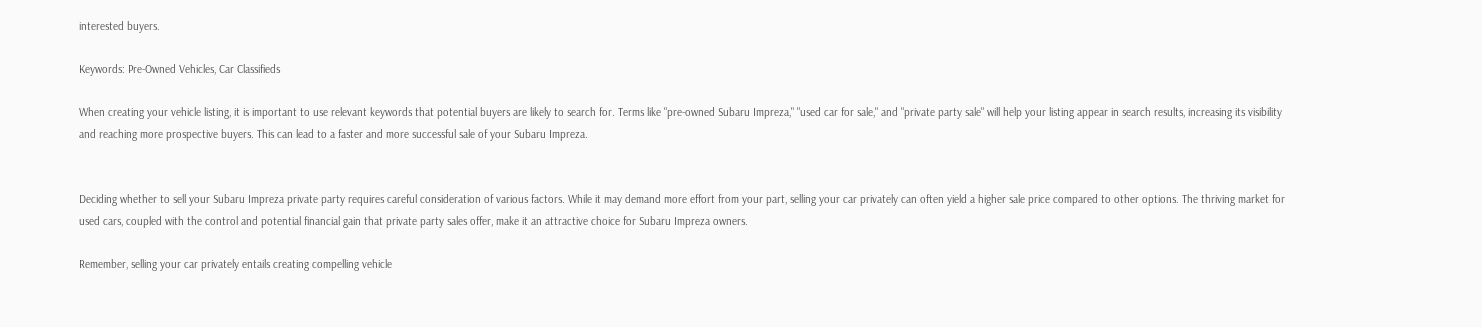interested buyers.

Keywords: Pre-Owned Vehicles, Car Classifieds

When creating your vehicle listing, it is important to use relevant keywords that potential buyers are likely to search for. Terms like "pre-owned Subaru Impreza," "used car for sale," and "private party sale" will help your listing appear in search results, increasing its visibility and reaching more prospective buyers. This can lead to a faster and more successful sale of your Subaru Impreza.


Deciding whether to sell your Subaru Impreza private party requires careful consideration of various factors. While it may demand more effort from your part, selling your car privately can often yield a higher sale price compared to other options. The thriving market for used cars, coupled with the control and potential financial gain that private party sales offer, make it an attractive choice for Subaru Impreza owners.

Remember, selling your car privately entails creating compelling vehicle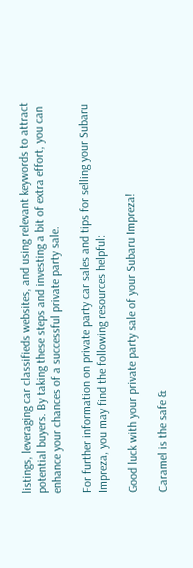listings, leveraging car classifieds websites, and using relevant keywords to attract potential buyers. By taking these steps and investing a bit of extra effort, you can enhance your chances of a successful private party sale.

For further information on private party car sales and tips for selling your Subaru Impreza, you may find the following resources helpful:

Good luck with your private party sale of your Subaru Impreza!

Caramel is the safe &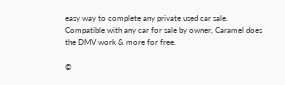easy way to complete any private used car sale. Compatible with any car for sale by owner, Caramel does the DMV work & more for free.

©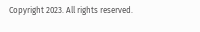Copyright 2023. All rights reserved.